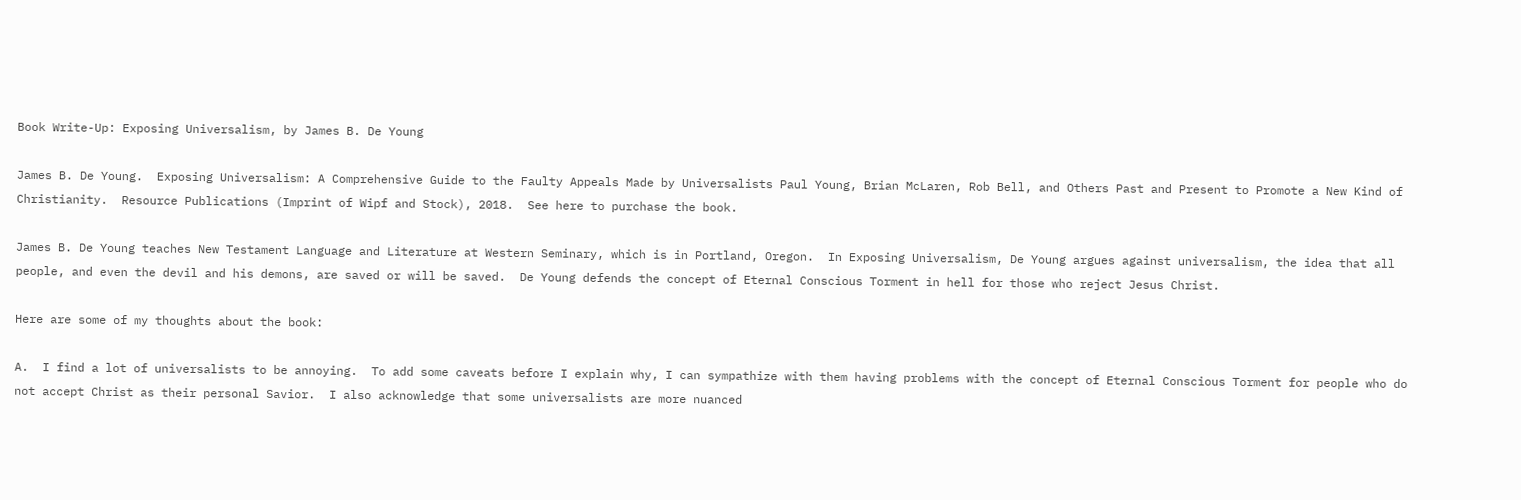Book Write-Up: Exposing Universalism, by James B. De Young

James B. De Young.  Exposing Universalism: A Comprehensive Guide to the Faulty Appeals Made by Universalists Paul Young, Brian McLaren, Rob Bell, and Others Past and Present to Promote a New Kind of Christianity.  Resource Publications (Imprint of Wipf and Stock), 2018.  See here to purchase the book.

James B. De Young teaches New Testament Language and Literature at Western Seminary, which is in Portland, Oregon.  In Exposing Universalism, De Young argues against universalism, the idea that all people, and even the devil and his demons, are saved or will be saved.  De Young defends the concept of Eternal Conscious Torment in hell for those who reject Jesus Christ.

Here are some of my thoughts about the book:

A.  I find a lot of universalists to be annoying.  To add some caveats before I explain why, I can sympathize with them having problems with the concept of Eternal Conscious Torment for people who do not accept Christ as their personal Savior.  I also acknowledge that some universalists are more nuanced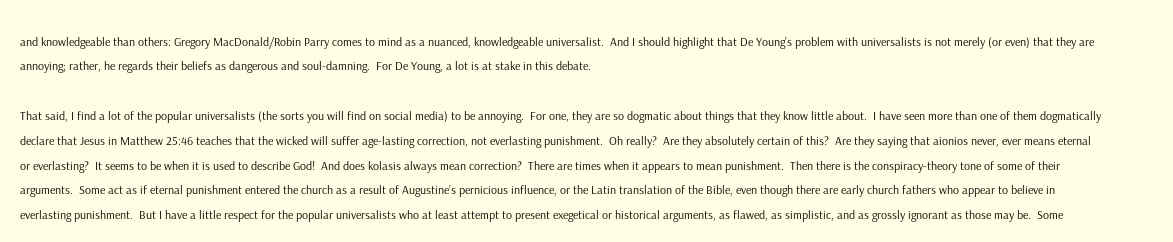and knowledgeable than others: Gregory MacDonald/Robin Parry comes to mind as a nuanced, knowledgeable universalist.  And I should highlight that De Young’s problem with universalists is not merely (or even) that they are annoying; rather, he regards their beliefs as dangerous and soul-damning.  For De Young, a lot is at stake in this debate.

That said, I find a lot of the popular universalists (the sorts you will find on social media) to be annoying.  For one, they are so dogmatic about things that they know little about.  I have seen more than one of them dogmatically declare that Jesus in Matthew 25:46 teaches that the wicked will suffer age-lasting correction, not everlasting punishment.  Oh really?  Are they absolutely certain of this?  Are they saying that aionios never, ever means eternal or everlasting?  It seems to be when it is used to describe God!  And does kolasis always mean correction?  There are times when it appears to mean punishment.  Then there is the conspiracy-theory tone of some of their arguments.  Some act as if eternal punishment entered the church as a result of Augustine’s pernicious influence, or the Latin translation of the Bible, even though there are early church fathers who appear to believe in everlasting punishment.  But I have a little respect for the popular universalists who at least attempt to present exegetical or historical arguments, as flawed, as simplistic, and as grossly ignorant as those may be.  Some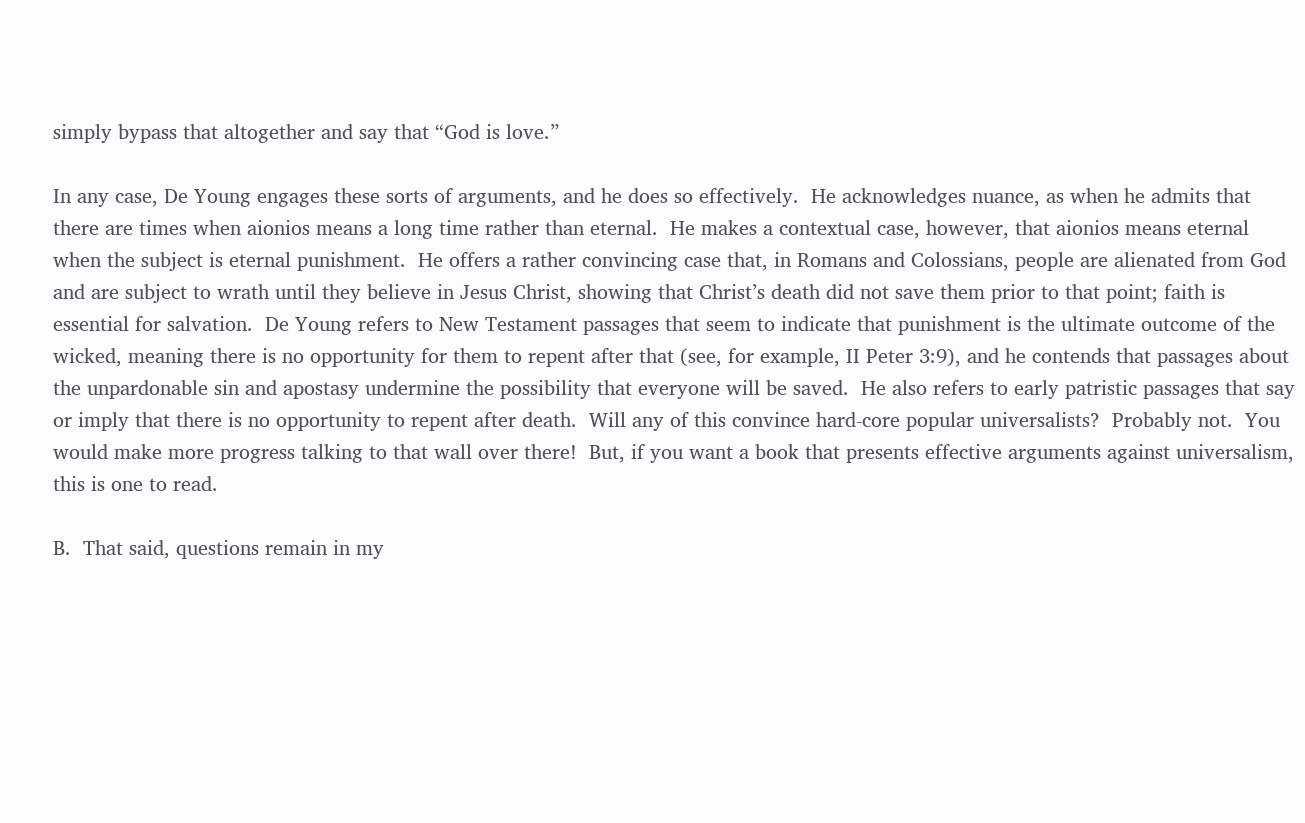simply bypass that altogether and say that “God is love.”

In any case, De Young engages these sorts of arguments, and he does so effectively.  He acknowledges nuance, as when he admits that there are times when aionios means a long time rather than eternal.  He makes a contextual case, however, that aionios means eternal when the subject is eternal punishment.  He offers a rather convincing case that, in Romans and Colossians, people are alienated from God and are subject to wrath until they believe in Jesus Christ, showing that Christ’s death did not save them prior to that point; faith is essential for salvation.  De Young refers to New Testament passages that seem to indicate that punishment is the ultimate outcome of the wicked, meaning there is no opportunity for them to repent after that (see, for example, II Peter 3:9), and he contends that passages about the unpardonable sin and apostasy undermine the possibility that everyone will be saved.  He also refers to early patristic passages that say or imply that there is no opportunity to repent after death.  Will any of this convince hard-core popular universalists?  Probably not.  You would make more progress talking to that wall over there!  But, if you want a book that presents effective arguments against universalism, this is one to read.

B.  That said, questions remain in my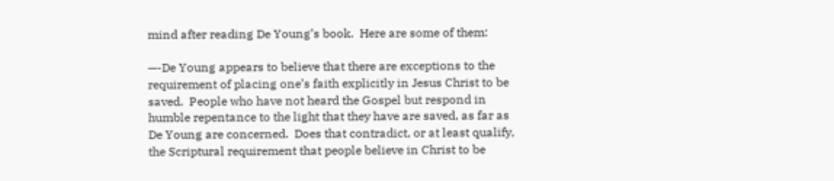mind after reading De Young’s book.  Here are some of them:

—-De Young appears to believe that there are exceptions to the requirement of placing one’s faith explicitly in Jesus Christ to be saved.  People who have not heard the Gospel but respond in humble repentance to the light that they have are saved, as far as De Young are concerned.  Does that contradict, or at least qualify, the Scriptural requirement that people believe in Christ to be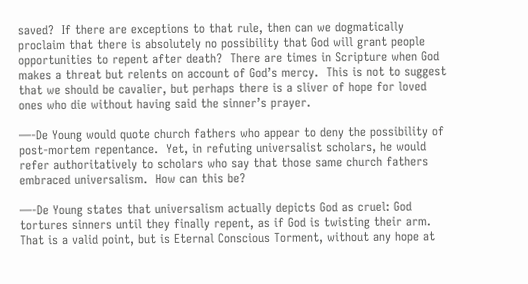saved?  If there are exceptions to that rule, then can we dogmatically proclaim that there is absolutely no possibility that God will grant people opportunities to repent after death?  There are times in Scripture when God makes a threat but relents on account of God’s mercy.  This is not to suggest that we should be cavalier, but perhaps there is a sliver of hope for loved ones who die without having said the sinner’s prayer.

—-De Young would quote church fathers who appear to deny the possibility of post-mortem repentance.  Yet, in refuting universalist scholars, he would refer authoritatively to scholars who say that those same church fathers embraced universalism.  How can this be?

—-De Young states that universalism actually depicts God as cruel: God tortures sinners until they finally repent, as if God is twisting their arm.  That is a valid point, but is Eternal Conscious Torment, without any hope at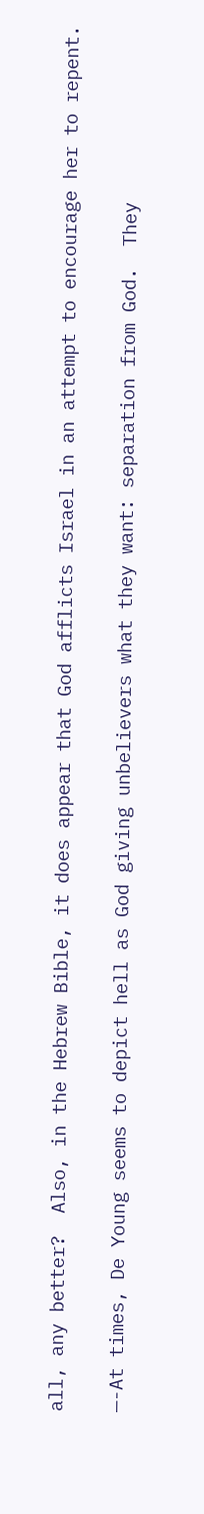all, any better?  Also, in the Hebrew Bible, it does appear that God afflicts Israel in an attempt to encourage her to repent.

—-At times, De Young seems to depict hell as God giving unbelievers what they want: separation from God.  They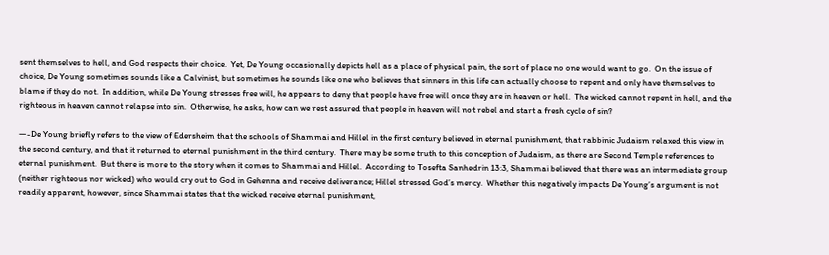sent themselves to hell, and God respects their choice.  Yet, De Young occasionally depicts hell as a place of physical pain, the sort of place no one would want to go.  On the issue of choice, De Young sometimes sounds like a Calvinist, but sometimes he sounds like one who believes that sinners in this life can actually choose to repent and only have themselves to blame if they do not.  In addition, while De Young stresses free will, he appears to deny that people have free will once they are in heaven or hell.  The wicked cannot repent in hell, and the righteous in heaven cannot relapse into sin.  Otherwise, he asks, how can we rest assured that people in heaven will not rebel and start a fresh cycle of sin?

—-De Young briefly refers to the view of Edersheim that the schools of Shammai and Hillel in the first century believed in eternal punishment, that rabbinic Judaism relaxed this view in the second century, and that it returned to eternal punishment in the third century.  There may be some truth to this conception of Judaism, as there are Second Temple references to eternal punishment.  But there is more to the story when it comes to Shammai and Hillel.  According to Tosefta Sanhedrin 13:3, Shammai believed that there was an intermediate group (neither righteous nor wicked) who would cry out to God in Gehenna and receive deliverance; Hillel stressed God’s mercy.  Whether this negatively impacts De Young’s argument is not readily apparent, however, since Shammai states that the wicked receive eternal punishment,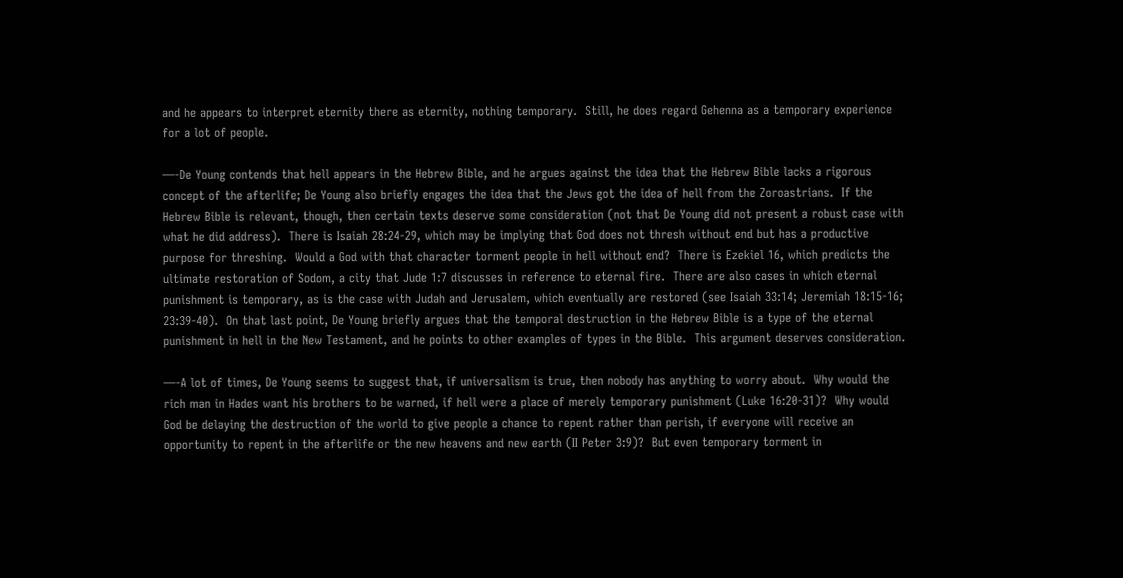and he appears to interpret eternity there as eternity, nothing temporary.  Still, he does regard Gehenna as a temporary experience for a lot of people.

—-De Young contends that hell appears in the Hebrew Bible, and he argues against the idea that the Hebrew Bible lacks a rigorous concept of the afterlife; De Young also briefly engages the idea that the Jews got the idea of hell from the Zoroastrians.  If the Hebrew Bible is relevant, though, then certain texts deserve some consideration (not that De Young did not present a robust case with what he did address).  There is Isaiah 28:24-29, which may be implying that God does not thresh without end but has a productive purpose for threshing.  Would a God with that character torment people in hell without end?  There is Ezekiel 16, which predicts the ultimate restoration of Sodom, a city that Jude 1:7 discusses in reference to eternal fire.  There are also cases in which eternal punishment is temporary, as is the case with Judah and Jerusalem, which eventually are restored (see Isaiah 33:14; Jeremiah 18:15-16; 23:39-40).  On that last point, De Young briefly argues that the temporal destruction in the Hebrew Bible is a type of the eternal punishment in hell in the New Testament, and he points to other examples of types in the Bible.  This argument deserves consideration.

—-A lot of times, De Young seems to suggest that, if universalism is true, then nobody has anything to worry about.  Why would the rich man in Hades want his brothers to be warned, if hell were a place of merely temporary punishment (Luke 16:20-31)?  Why would God be delaying the destruction of the world to give people a chance to repent rather than perish, if everyone will receive an opportunity to repent in the afterlife or the new heavens and new earth (II Peter 3:9)?  But even temporary torment in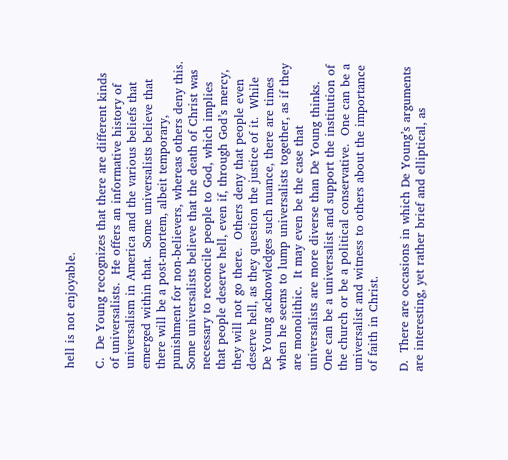hell is not enjoyable.

C.  De Young recognizes that there are different kinds of universalists.  He offers an informative history of universalism in America and the various beliefs that emerged within that.  Some universalists believe that there will be a post-mortem, albeit temporary, punishment for non-believers, whereas others deny this.  Some universalists believe that the death of Christ was necessary to reconcile people to God, which implies that people deserve hell, even if, through God’s mercy, they will not go there.  Others deny that people even deserve hell, as they question the justice of it.  While De Young acknowledges such nuance, there are times when he seems to lump universalists together, as if they are monolithic.  It may even be the case that universalists are more diverse than De Young thinks.  One can be a universalist and support the institution of the church or be a political conservative.  One can be a universalist and witness to others about the importance of faith in Christ.

D.  There are occasions in which De Young’s arguments are interesting, yet rather brief and elliptical, as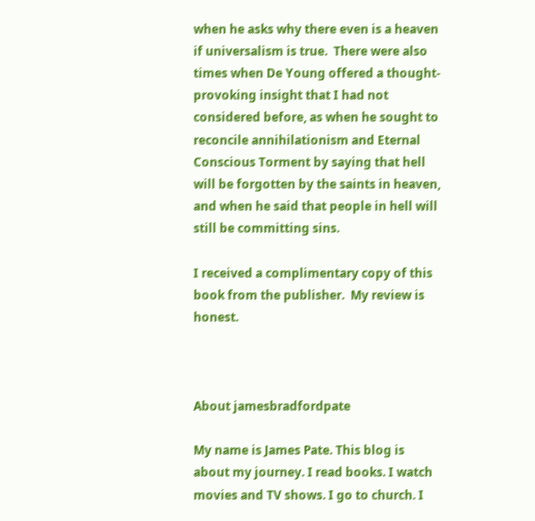when he asks why there even is a heaven if universalism is true.  There were also times when De Young offered a thought-provoking insight that I had not considered before, as when he sought to reconcile annihilationism and Eternal Conscious Torment by saying that hell will be forgotten by the saints in heaven, and when he said that people in hell will still be committing sins.

I received a complimentary copy of this book from the publisher.  My review is honest.



About jamesbradfordpate

My name is James Pate. This blog is about my journey. I read books. I watch movies and TV shows. I go to church. I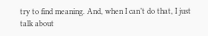try to find meaning. And, when I can’t do that, I just talk about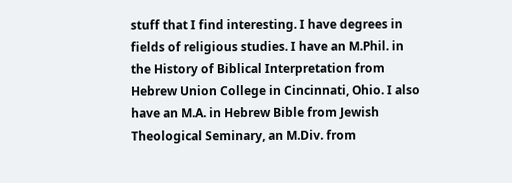stuff that I find interesting. I have degrees in fields of religious studies. I have an M.Phil. in the History of Biblical Interpretation from Hebrew Union College in Cincinnati, Ohio. I also have an M.A. in Hebrew Bible from Jewish Theological Seminary, an M.Div. from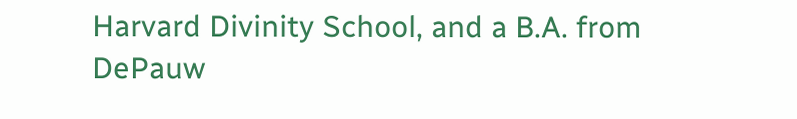Harvard Divinity School, and a B.A. from DePauw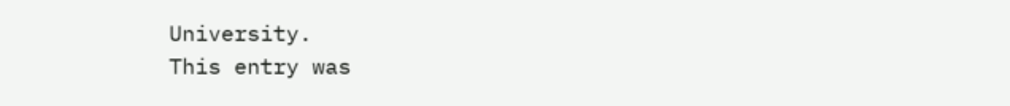University.
This entry was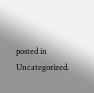posted in Uncategorized.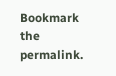Bookmark the permalink.